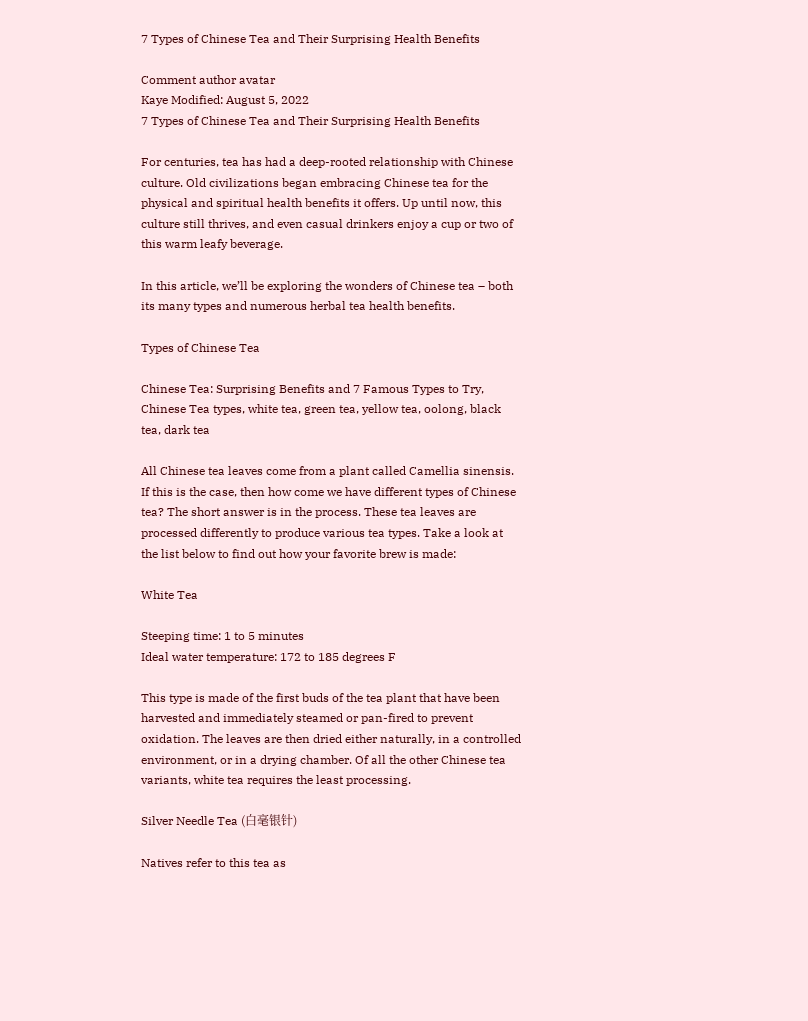7 Types of Chinese Tea and Their Surprising Health Benefits

Comment author avatar
Kaye Modified: August 5, 2022
7 Types of Chinese Tea and Their Surprising Health Benefits

For centuries, tea has had a deep-rooted relationship with Chinese culture. Old civilizations began embracing Chinese tea for the physical and spiritual health benefits it offers. Up until now, this culture still thrives, and even casual drinkers enjoy a cup or two of this warm leafy beverage.

In this article, we’ll be exploring the wonders of Chinese tea – both its many types and numerous herbal tea health benefits.

Types of Chinese Tea

Chinese Tea: Surprising Benefits and 7 Famous Types to Try, Chinese Tea types, white tea, green tea, yellow tea, oolong, black tea, dark tea

All Chinese tea leaves come from a plant called Camellia sinensis. If this is the case, then how come we have different types of Chinese tea? The short answer is in the process. These tea leaves are processed differently to produce various tea types. Take a look at the list below to find out how your favorite brew is made:

White Tea

Steeping time: 1 to 5 minutes
Ideal water temperature: 172 to 185 degrees F

This type is made of the first buds of the tea plant that have been harvested and immediately steamed or pan-fired to prevent oxidation. The leaves are then dried either naturally, in a controlled environment, or in a drying chamber. Of all the other Chinese tea variants, white tea requires the least processing.

Silver Needle Tea (白毫银针)

Natives refer to this tea as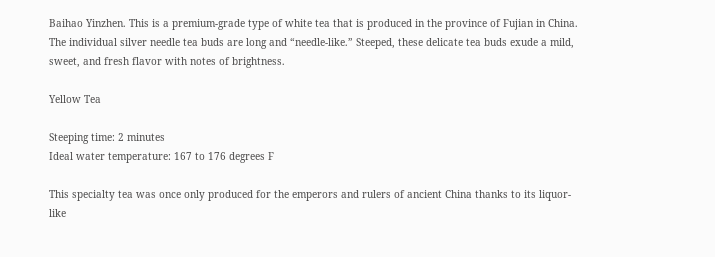Baihao Yinzhen. This is a premium-grade type of white tea that is produced in the province of Fujian in China. The individual silver needle tea buds are long and “needle-like.” Steeped, these delicate tea buds exude a mild, sweet, and fresh flavor with notes of brightness.

Yellow Tea

Steeping time: 2 minutes
Ideal water temperature: 167 to 176 degrees F

This specialty tea was once only produced for the emperors and rulers of ancient China thanks to its liquor-like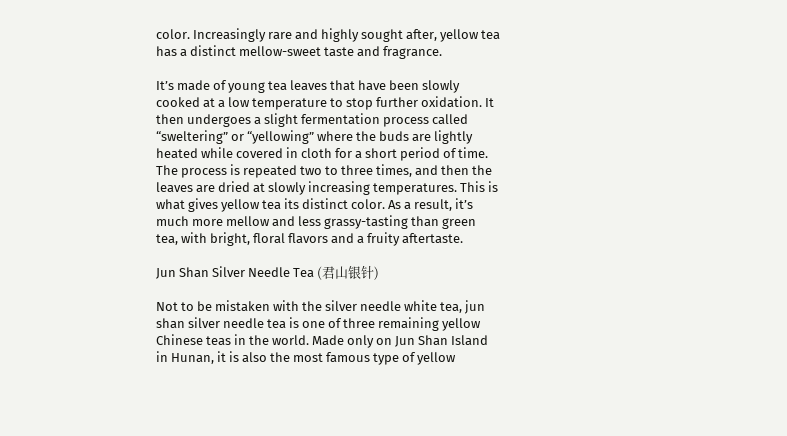color. Increasingly rare and highly sought after, yellow tea has a distinct mellow-sweet taste and fragrance.

It’s made of young tea leaves that have been slowly cooked at a low temperature to stop further oxidation. It then undergoes a slight fermentation process called “sweltering” or “yellowing” where the buds are lightly heated while covered in cloth for a short period of time. The process is repeated two to three times, and then the leaves are dried at slowly increasing temperatures. This is what gives yellow tea its distinct color. As a result, it’s much more mellow and less grassy-tasting than green tea, with bright, floral flavors and a fruity aftertaste.

Jun Shan Silver Needle Tea (君山银针)

Not to be mistaken with the silver needle white tea, jun shan silver needle tea is one of three remaining yellow Chinese teas in the world. Made only on Jun Shan Island in Hunan, it is also the most famous type of yellow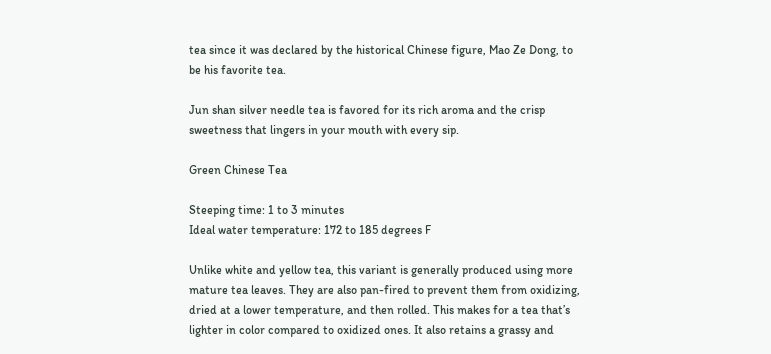tea since it was declared by the historical Chinese figure, Mao Ze Dong, to be his favorite tea.

Jun shan silver needle tea is favored for its rich aroma and the crisp sweetness that lingers in your mouth with every sip.

Green Chinese Tea

Steeping time: 1 to 3 minutes
Ideal water temperature: 172 to 185 degrees F

Unlike white and yellow tea, this variant is generally produced using more mature tea leaves. They are also pan-fired to prevent them from oxidizing, dried at a lower temperature, and then rolled. This makes for a tea that’s lighter in color compared to oxidized ones. It also retains a grassy and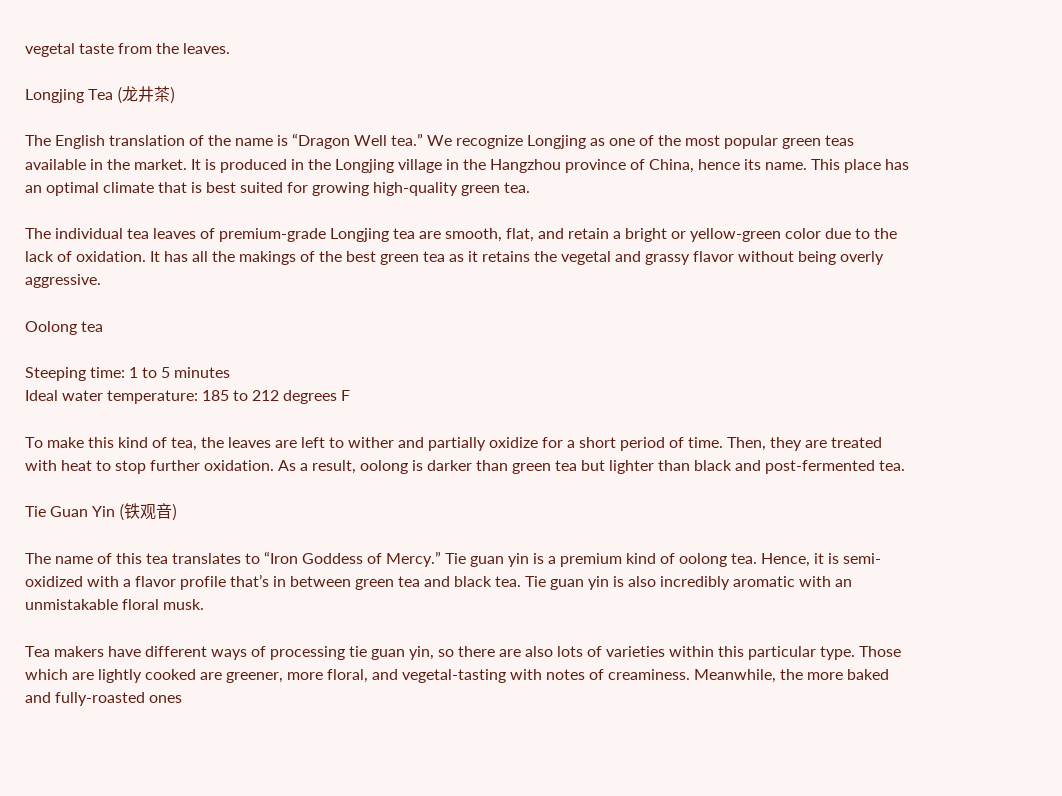vegetal taste from the leaves.

Longjing Tea (龙井茶)

The English translation of the name is “Dragon Well tea.” We recognize Longjing as one of the most popular green teas available in the market. It is produced in the Longjing village in the Hangzhou province of China, hence its name. This place has an optimal climate that is best suited for growing high-quality green tea.

The individual tea leaves of premium-grade Longjing tea are smooth, flat, and retain a bright or yellow-green color due to the lack of oxidation. It has all the makings of the best green tea as it retains the vegetal and grassy flavor without being overly aggressive.

Oolong tea

Steeping time: 1 to 5 minutes
Ideal water temperature: 185 to 212 degrees F

To make this kind of tea, the leaves are left to wither and partially oxidize for a short period of time. Then, they are treated with heat to stop further oxidation. As a result, oolong is darker than green tea but lighter than black and post-fermented tea.

Tie Guan Yin (铁观音)

The name of this tea translates to “Iron Goddess of Mercy.” Tie guan yin is a premium kind of oolong tea. Hence, it is semi-oxidized with a flavor profile that’s in between green tea and black tea. Tie guan yin is also incredibly aromatic with an unmistakable floral musk.

Tea makers have different ways of processing tie guan yin, so there are also lots of varieties within this particular type. Those which are lightly cooked are greener, more floral, and vegetal-tasting with notes of creaminess. Meanwhile, the more baked and fully-roasted ones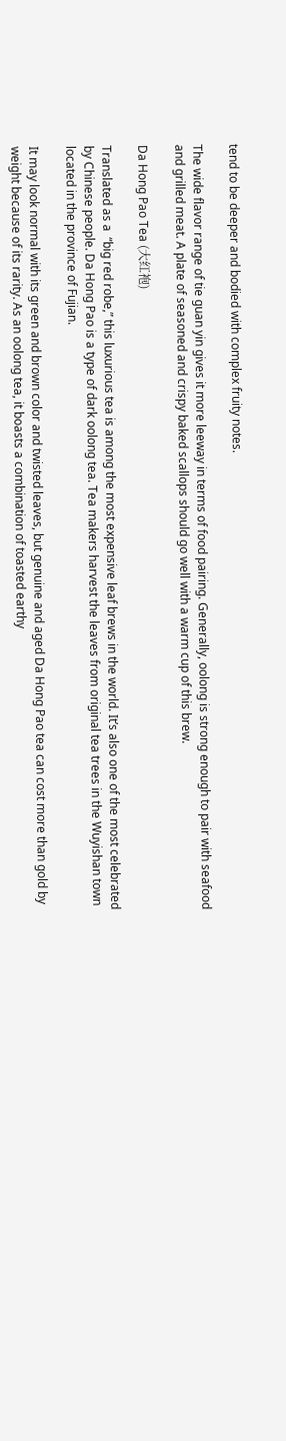tend to be deeper and bodied with complex fruity notes.

The wide flavor range of tie guan yin gives it more leeway in terms of food pairing. Generally, oolong is strong enough to pair with seafood and grilled meat. A plate of seasoned and crispy baked scallops should go well with a warm cup of this brew.

Da Hong Pao Tea (大红袍)

Translated as a  “big red robe,” this luxurious tea is among the most expensive leaf brews in the world. It’s also one of the most celebrated by Chinese people. Da Hong Pao is a type of dark oolong tea. Tea makers harvest the leaves from original tea trees in the Wuyishan town located in the province of Fujian.

It may look normal with its green and brown color and twisted leaves, but genuine and aged Da Hong Pao tea can cost more than gold by weight because of its rarity. As an oolong tea, it boasts a combination of toasted earthy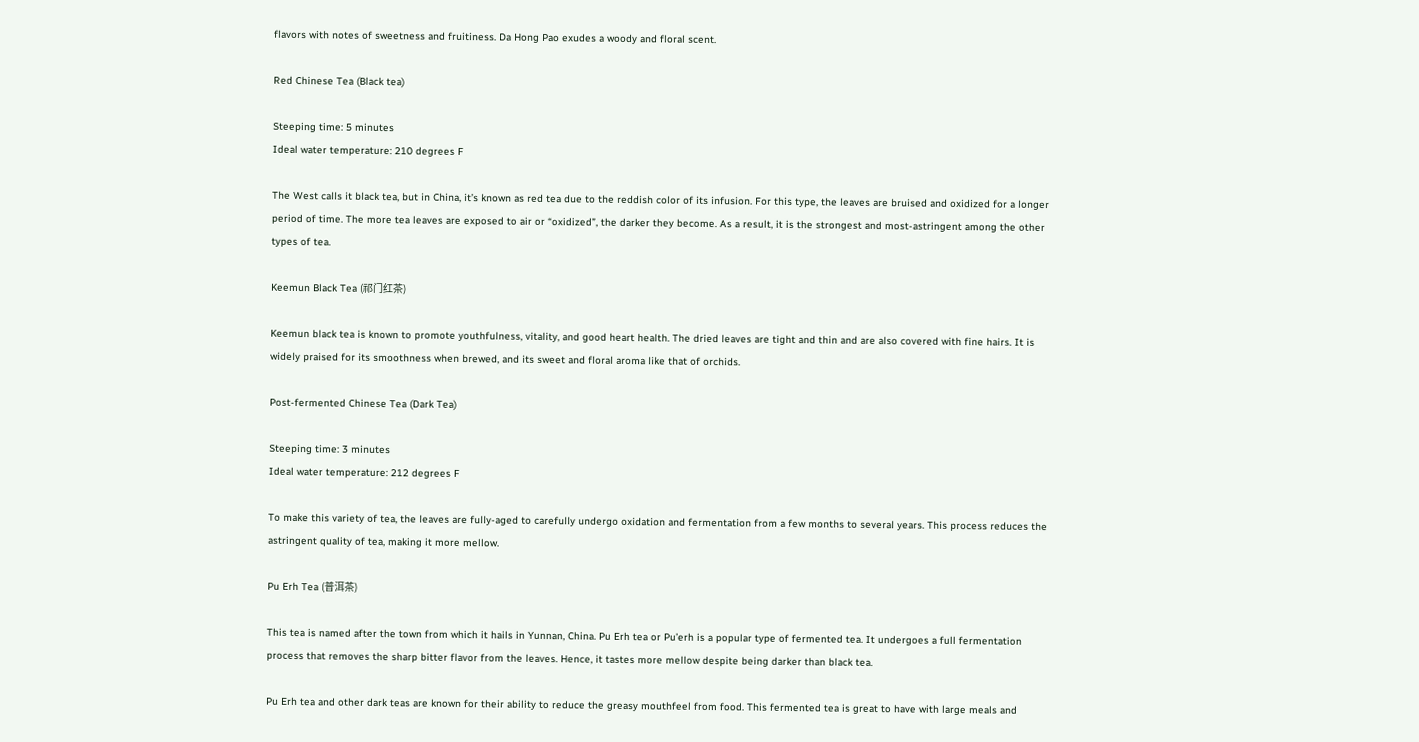flavors with notes of sweetness and fruitiness. Da Hong Pao exudes a woody and floral scent.

Red Chinese Tea (Black tea)

Steeping time: 5 minutes
Ideal water temperature: 210 degrees F

The West calls it black tea, but in China, it’s known as red tea due to the reddish color of its infusion. For this type, the leaves are bruised and oxidized for a longer period of time. The more tea leaves are exposed to air or “oxidized”, the darker they become. As a result, it is the strongest and most-astringent among the other types of tea.

Keemun Black Tea (祁门红茶)

Keemun black tea is known to promote youthfulness, vitality, and good heart health. The dried leaves are tight and thin and are also covered with fine hairs. It is widely praised for its smoothness when brewed, and its sweet and floral aroma like that of orchids.

Post-fermented Chinese Tea (Dark Tea)

Steeping time: 3 minutes
Ideal water temperature: 212 degrees F

To make this variety of tea, the leaves are fully-aged to carefully undergo oxidation and fermentation from a few months to several years. This process reduces the astringent quality of tea, making it more mellow.

Pu Erh Tea (普洱茶)

This tea is named after the town from which it hails in Yunnan, China. Pu Erh tea or Pu’erh is a popular type of fermented tea. It undergoes a full fermentation process that removes the sharp bitter flavor from the leaves. Hence, it tastes more mellow despite being darker than black tea.

Pu Erh tea and other dark teas are known for their ability to reduce the greasy mouthfeel from food. This fermented tea is great to have with large meals and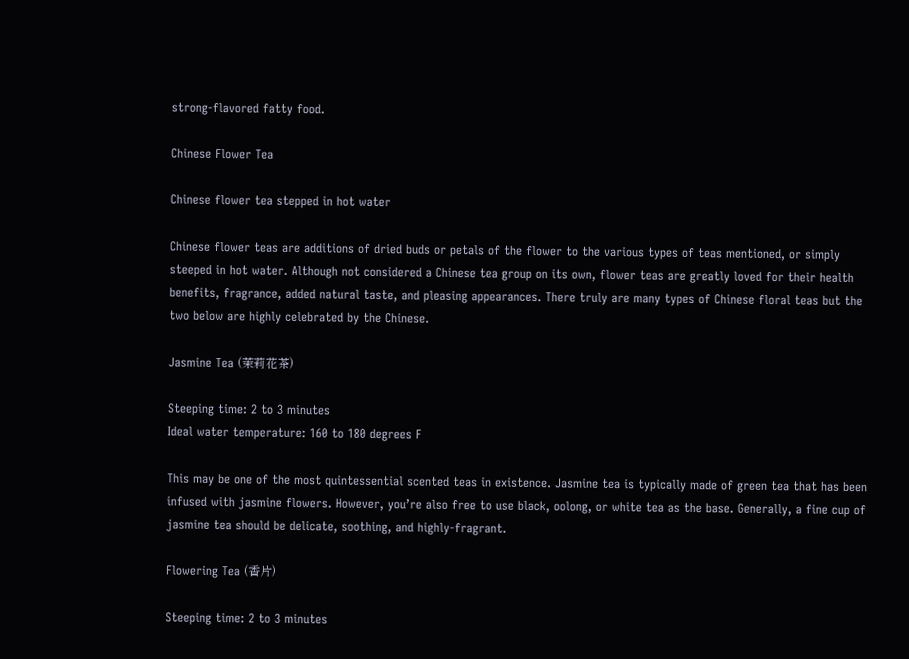strong-flavored fatty food.

Chinese Flower Tea

Chinese flower tea stepped in hot water

Chinese flower teas are additions of dried buds or petals of the flower to the various types of teas mentioned, or simply steeped in hot water. Although not considered a Chinese tea group on its own, flower teas are greatly loved for their health benefits, fragrance, added natural taste, and pleasing appearances. There truly are many types of Chinese floral teas but the two below are highly celebrated by the Chinese.

Jasmine Tea (茉莉花茶)

Steeping time: 2 to 3 minutes
Ideal water temperature: 160 to 180 degrees F

This may be one of the most quintessential scented teas in existence. Jasmine tea is typically made of green tea that has been infused with jasmine flowers. However, you’re also free to use black, oolong, or white tea as the base. Generally, a fine cup of jasmine tea should be delicate, soothing, and highly-fragrant.

Flowering Tea (香片)

Steeping time: 2 to 3 minutes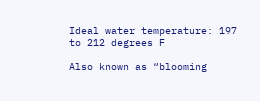Ideal water temperature: 197 to 212 degrees F

Also known as “blooming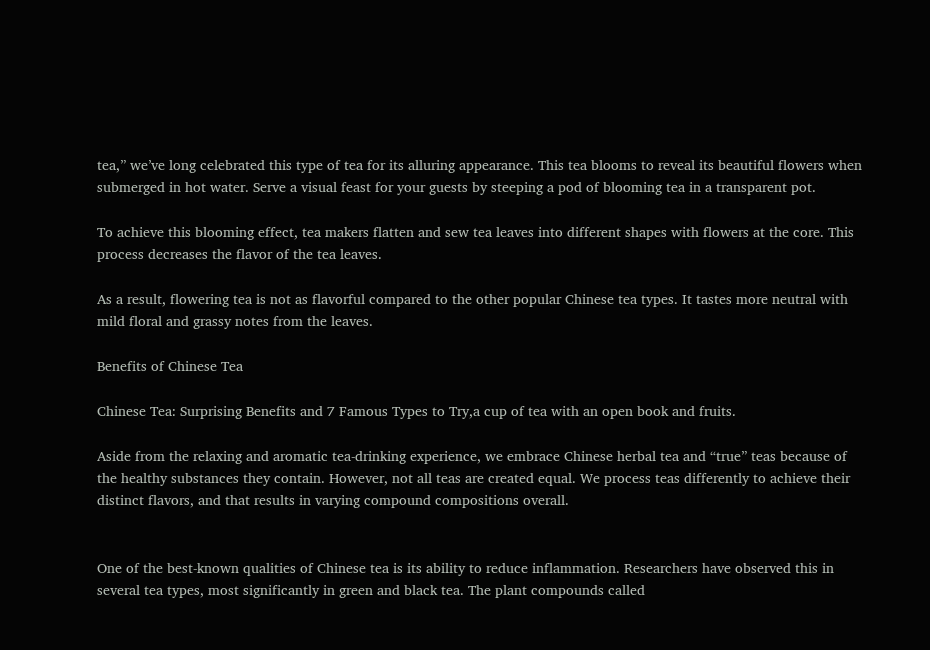tea,” we’ve long celebrated this type of tea for its alluring appearance. This tea blooms to reveal its beautiful flowers when submerged in hot water. Serve a visual feast for your guests by steeping a pod of blooming tea in a transparent pot.

To achieve this blooming effect, tea makers flatten and sew tea leaves into different shapes with flowers at the core. This process decreases the flavor of the tea leaves.

As a result, flowering tea is not as flavorful compared to the other popular Chinese tea types. It tastes more neutral with mild floral and grassy notes from the leaves.

Benefits of Chinese Tea

Chinese Tea: Surprising Benefits and 7 Famous Types to Try,a cup of tea with an open book and fruits.

Aside from the relaxing and aromatic tea-drinking experience, we embrace Chinese herbal tea and “true” teas because of the healthy substances they contain. However, not all teas are created equal. We process teas differently to achieve their distinct flavors, and that results in varying compound compositions overall.


One of the best-known qualities of Chinese tea is its ability to reduce inflammation. Researchers have observed this in several tea types, most significantly in green and black tea. The plant compounds called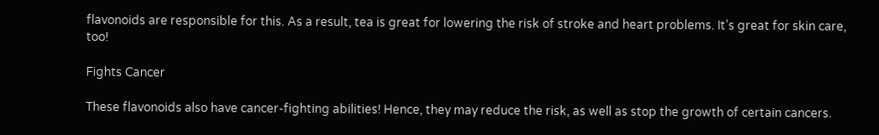flavonoids are responsible for this. As a result, tea is great for lowering the risk of stroke and heart problems. It’s great for skin care, too!

Fights Cancer

These flavonoids also have cancer-fighting abilities! Hence, they may reduce the risk, as well as stop the growth of certain cancers.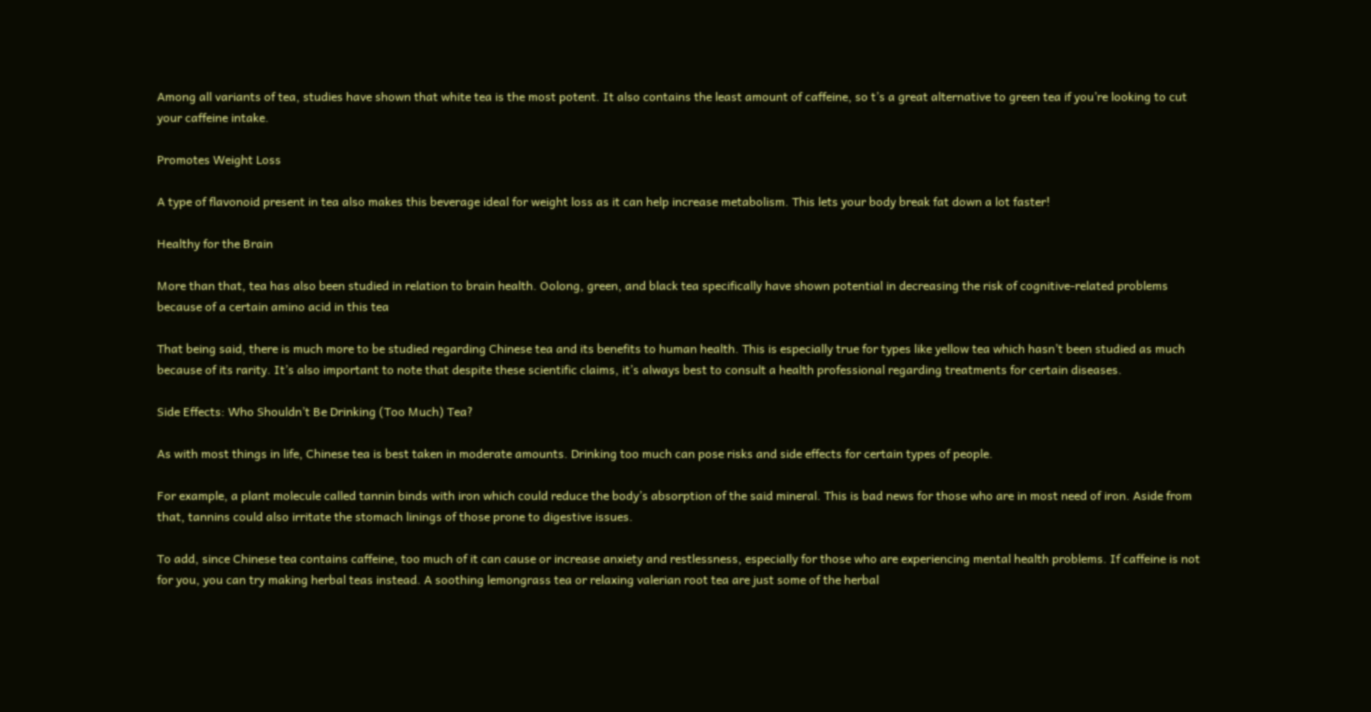Among all variants of tea, studies have shown that white tea is the most potent. It also contains the least amount of caffeine, so t’s a great alternative to green tea if you’re looking to cut your caffeine intake.

Promotes Weight Loss

A type of flavonoid present in tea also makes this beverage ideal for weight loss as it can help increase metabolism. This lets your body break fat down a lot faster!

Healthy for the Brain

More than that, tea has also been studied in relation to brain health. Oolong, green, and black tea specifically have shown potential in decreasing the risk of cognitive-related problems because of a certain amino acid in this tea

That being said, there is much more to be studied regarding Chinese tea and its benefits to human health. This is especially true for types like yellow tea which hasn’t been studied as much because of its rarity. It’s also important to note that despite these scientific claims, it’s always best to consult a health professional regarding treatments for certain diseases.

Side Effects: Who Shouldn’t Be Drinking (Too Much) Tea?

As with most things in life, Chinese tea is best taken in moderate amounts. Drinking too much can pose risks and side effects for certain types of people.

For example, a plant molecule called tannin binds with iron which could reduce the body’s absorption of the said mineral. This is bad news for those who are in most need of iron. Aside from that, tannins could also irritate the stomach linings of those prone to digestive issues.

To add, since Chinese tea contains caffeine, too much of it can cause or increase anxiety and restlessness, especially for those who are experiencing mental health problems. If caffeine is not for you, you can try making herbal teas instead. A soothing lemongrass tea or relaxing valerian root tea are just some of the herbal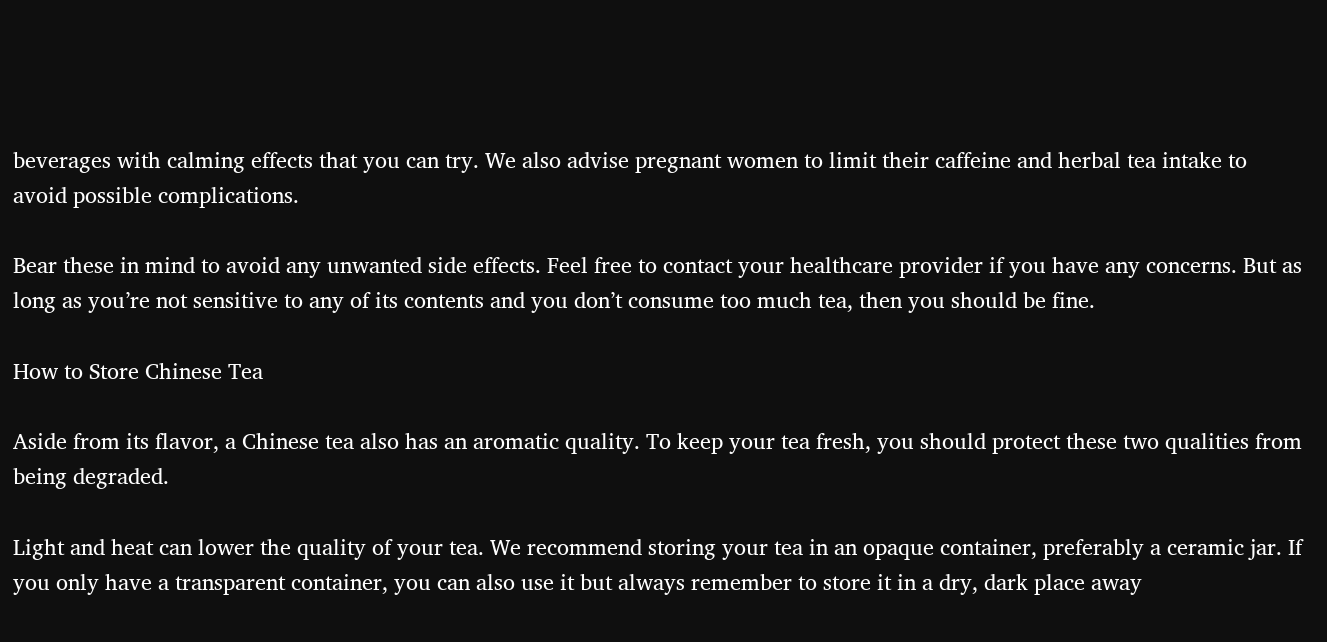beverages with calming effects that you can try. We also advise pregnant women to limit their caffeine and herbal tea intake to avoid possible complications.

Bear these in mind to avoid any unwanted side effects. Feel free to contact your healthcare provider if you have any concerns. But as long as you’re not sensitive to any of its contents and you don’t consume too much tea, then you should be fine.

How to Store Chinese Tea

Aside from its flavor, a Chinese tea also has an aromatic quality. To keep your tea fresh, you should protect these two qualities from being degraded.

Light and heat can lower the quality of your tea. We recommend storing your tea in an opaque container, preferably a ceramic jar. If you only have a transparent container, you can also use it but always remember to store it in a dry, dark place away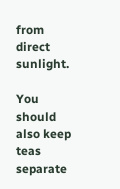from direct sunlight.

You should also keep teas separate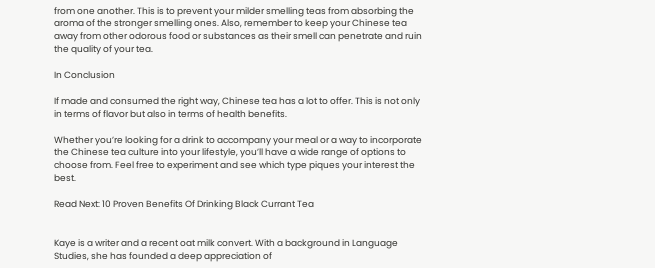from one another. This is to prevent your milder smelling teas from absorbing the aroma of the stronger smelling ones. Also, remember to keep your Chinese tea away from other odorous food or substances as their smell can penetrate and ruin the quality of your tea.

In Conclusion

If made and consumed the right way, Chinese tea has a lot to offer. This is not only in terms of flavor but also in terms of health benefits.

Whether you’re looking for a drink to accompany your meal or a way to incorporate the Chinese tea culture into your lifestyle, you’ll have a wide range of options to choose from. Feel free to experiment and see which type piques your interest the best.

Read Next: 10 Proven Benefits Of Drinking Black Currant Tea


Kaye is a writer and a recent oat milk convert. With a background in Language Studies, she has founded a deep appreciation of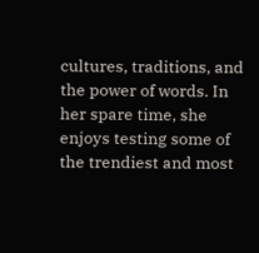cultures, traditions, and the power of words. In her spare time, she enjoys testing some of the trendiest and most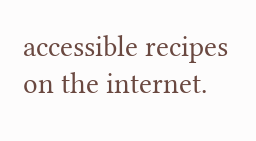accessible recipes on the internet.